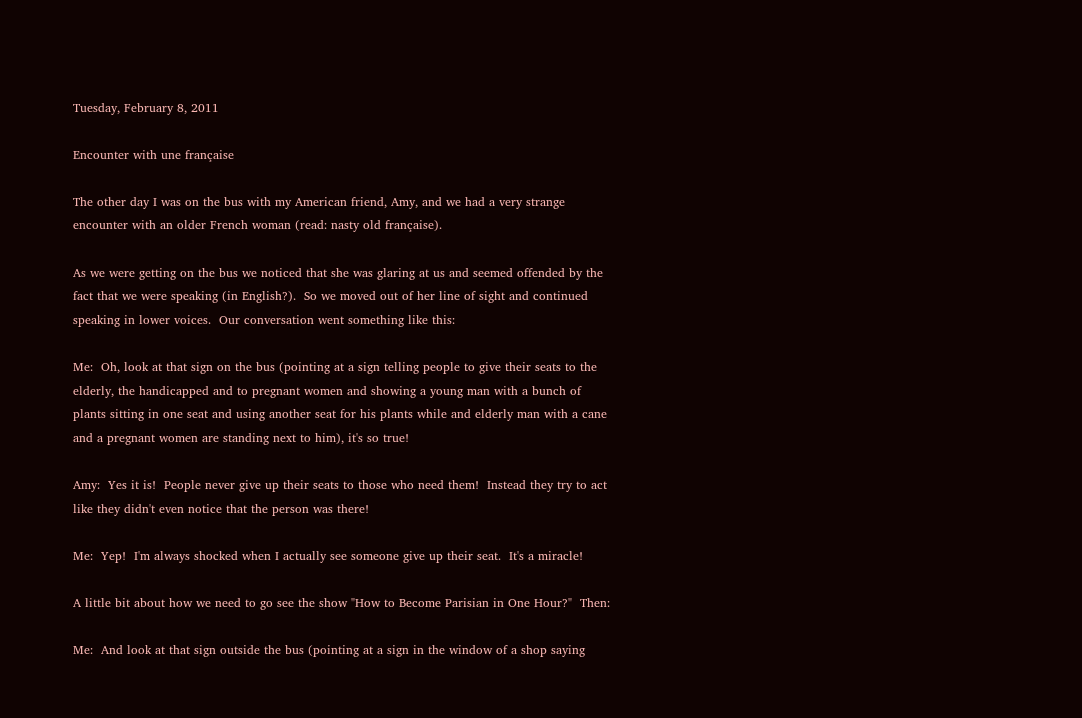Tuesday, February 8, 2011

Encounter with une française

The other day I was on the bus with my American friend, Amy, and we had a very strange encounter with an older French woman (read: nasty old française).

As we were getting on the bus we noticed that she was glaring at us and seemed offended by the fact that we were speaking (in English?).  So we moved out of her line of sight and continued speaking in lower voices.  Our conversation went something like this:

Me:  Oh, look at that sign on the bus (pointing at a sign telling people to give their seats to the elderly, the handicapped and to pregnant women and showing a young man with a bunch of plants sitting in one seat and using another seat for his plants while and elderly man with a cane and a pregnant women are standing next to him), it's so true!

Amy:  Yes it is!  People never give up their seats to those who need them!  Instead they try to act like they didn't even notice that the person was there!

Me:  Yep!  I'm always shocked when I actually see someone give up their seat.  It's a miracle!

A little bit about how we need to go see the show "How to Become Parisian in One Hour?"  Then:

Me:  And look at that sign outside the bus (pointing at a sign in the window of a shop saying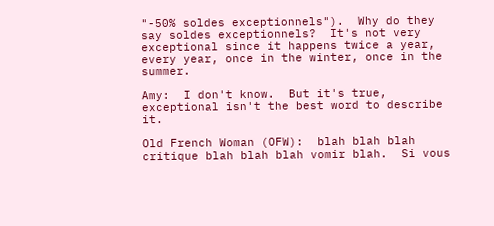"-50% soldes exceptionnels").  Why do they say soldes exceptionnels?  It's not very exceptional since it happens twice a year, every year, once in the winter, once in the summer.

Amy:  I don't know.  But it's true, exceptional isn't the best word to describe it.

Old French Woman (OFW):  blah blah blah critique blah blah blah vomir blah.  Si vous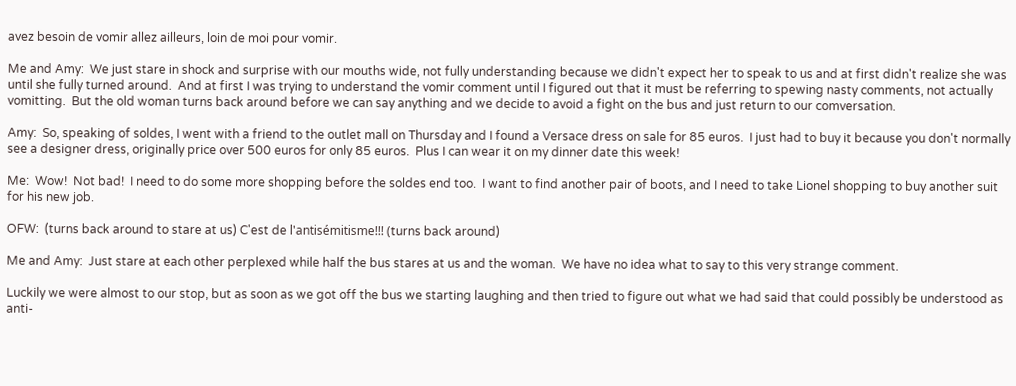avez besoin de vomir allez ailleurs, loin de moi pour vomir.

Me and Amy:  We just stare in shock and surprise with our mouths wide, not fully understanding because we didn't expect her to speak to us and at first didn't realize she was until she fully turned around.  And at first I was trying to understand the vomir comment until I figured out that it must be referring to spewing nasty comments, not actually vomitting.  But the old woman turns back around before we can say anything and we decide to avoid a fight on the bus and just return to our comversation.

Amy:  So, speaking of soldes, I went with a friend to the outlet mall on Thursday and I found a Versace dress on sale for 85 euros.  I just had to buy it because you don't normally see a designer dress, originally price over 500 euros for only 85 euros.  Plus I can wear it on my dinner date this week!

Me:  Wow!  Not bad!  I need to do some more shopping before the soldes end too.  I want to find another pair of boots, and I need to take Lionel shopping to buy another suit for his new job.

OFW:  (turns back around to stare at us) C'est de l'antisémitisme!!! (turns back around)

Me and Amy:  Just stare at each other perplexed while half the bus stares at us and the woman.  We have no idea what to say to this very strange comment.

Luckily we were almost to our stop, but as soon as we got off the bus we starting laughing and then tried to figure out what we had said that could possibly be understood as anti-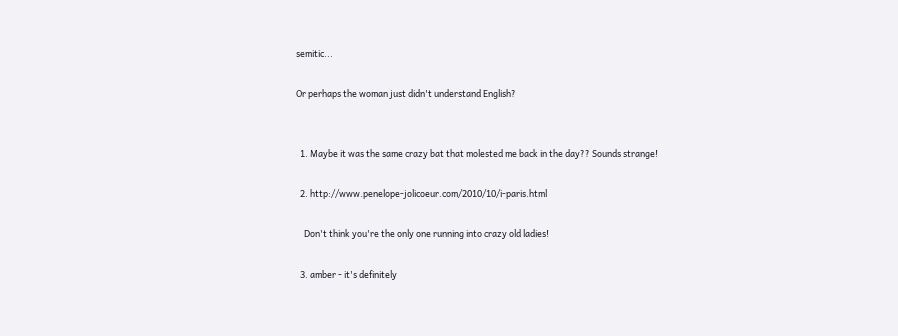semitic...

Or perhaps the woman just didn't understand English?


  1. Maybe it was the same crazy bat that molested me back in the day?? Sounds strange!

  2. http://www.penelope-jolicoeur.com/2010/10/i-paris.html

    Don't think you're the only one running into crazy old ladies!

  3. amber - it's definitely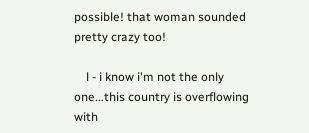possible! that woman sounded pretty crazy too!

    l - i know i'm not the only one...this country is overflowing with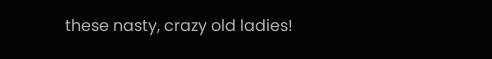these nasty, crazy old ladies!